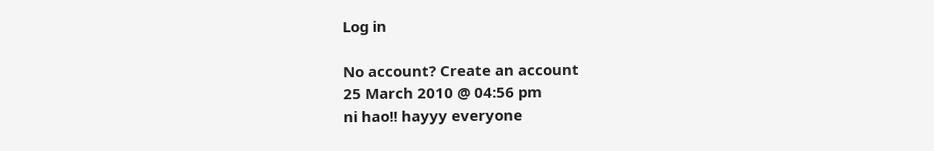Log in

No account? Create an account
25 March 2010 @ 04:56 pm
ni hao!! hayyy everyone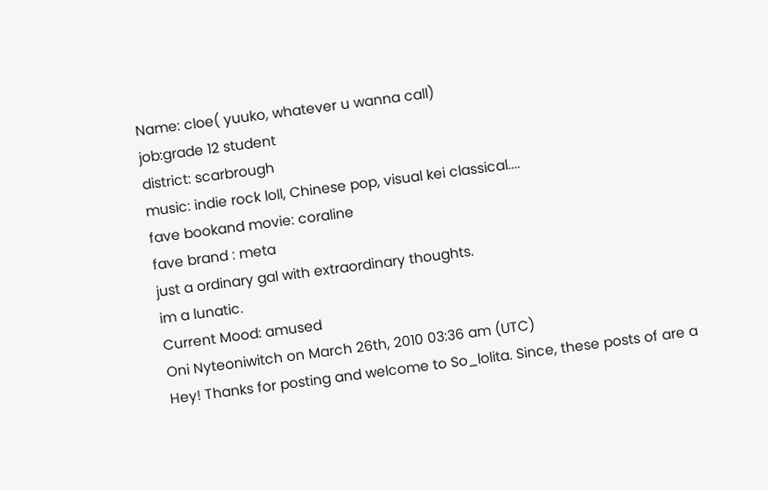Name: cloe( yuuko, whatever u wanna call)
job:grade 12 student
district: scarbrough
music: indie rock loll, Chinese pop, visual kei classical....
fave bookand movie: coraline
fave brand : meta
just a ordinary gal with extraordinary thoughts.
im a lunatic.
Current Mood: amused
Oni Nyteoniwitch on March 26th, 2010 03:36 am (UTC)
Hey! Thanks for posting and welcome to So_lolita. Since, these posts of are a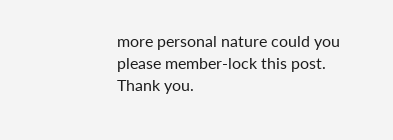more personal nature could you please member-lock this post. Thank you.